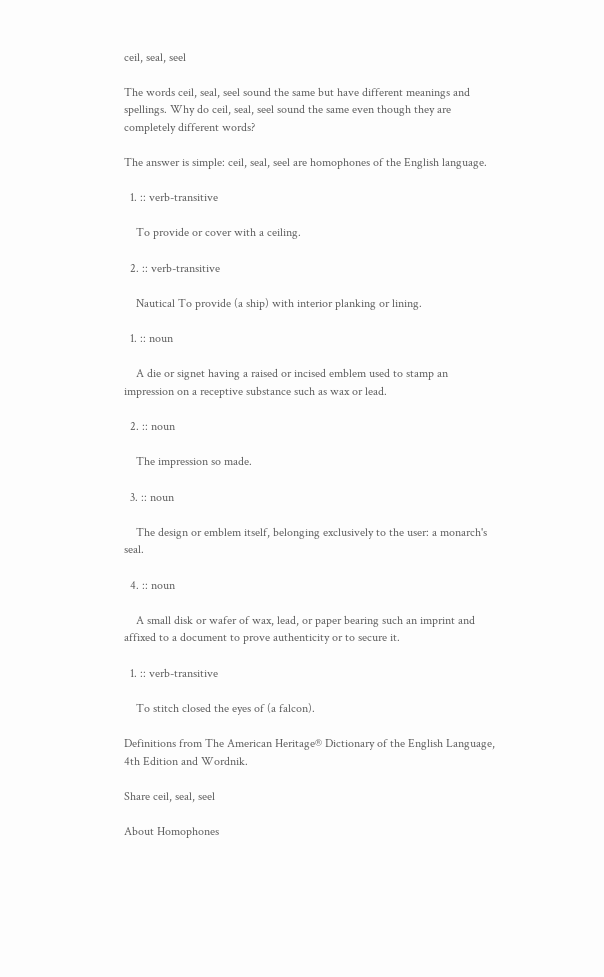ceil, seal, seel

The words ceil, seal, seel sound the same but have different meanings and spellings. Why do ceil, seal, seel sound the same even though they are completely different words?

The answer is simple: ceil, seal, seel are homophones of the English language.

  1. :: verb-transitive

    To provide or cover with a ceiling.

  2. :: verb-transitive

    Nautical To provide (a ship) with interior planking or lining.

  1. :: noun

    A die or signet having a raised or incised emblem used to stamp an impression on a receptive substance such as wax or lead.

  2. :: noun

    The impression so made.

  3. :: noun

    The design or emblem itself, belonging exclusively to the user: a monarch's seal.

  4. :: noun

    A small disk or wafer of wax, lead, or paper bearing such an imprint and affixed to a document to prove authenticity or to secure it.

  1. :: verb-transitive

    To stitch closed the eyes of (a falcon).

Definitions from The American Heritage® Dictionary of the English Language, 4th Edition and Wordnik.

Share ceil, seal, seel

About Homophones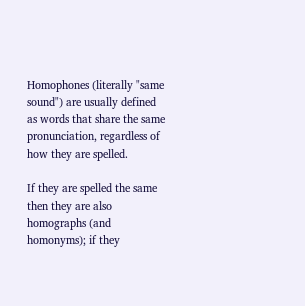Homophones (literally "same sound") are usually defined as words that share the same pronunciation, regardless of how they are spelled.

If they are spelled the same then they are also homographs (and homonyms); if they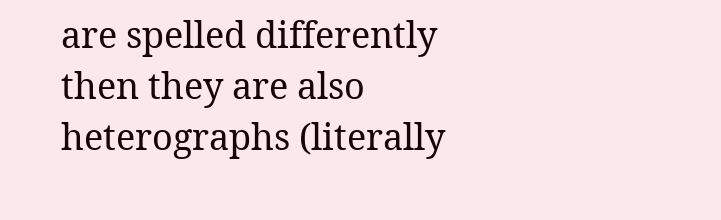are spelled differently then they are also heterographs (literally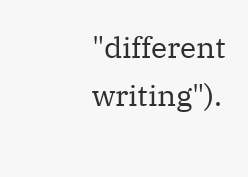"different writing").